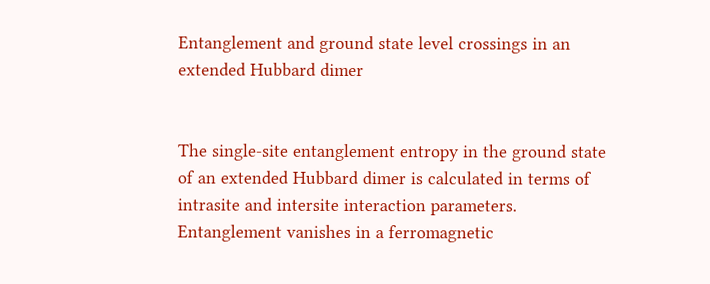Entanglement and ground state level crossings in an extended Hubbard dimer


The single-site entanglement entropy in the ground state of an extended Hubbard dimer is calculated in terms of intrasite and intersite interaction parameters. Entanglement vanishes in a ferromagnetic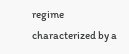regime characterized by a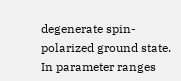degenerate spin-polarized ground state. In parameter ranges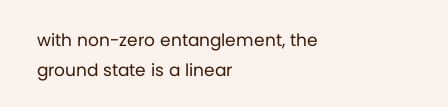with non-zero entanglement, the ground state is a linear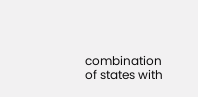combination of states with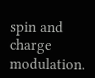spin and charge modulation.